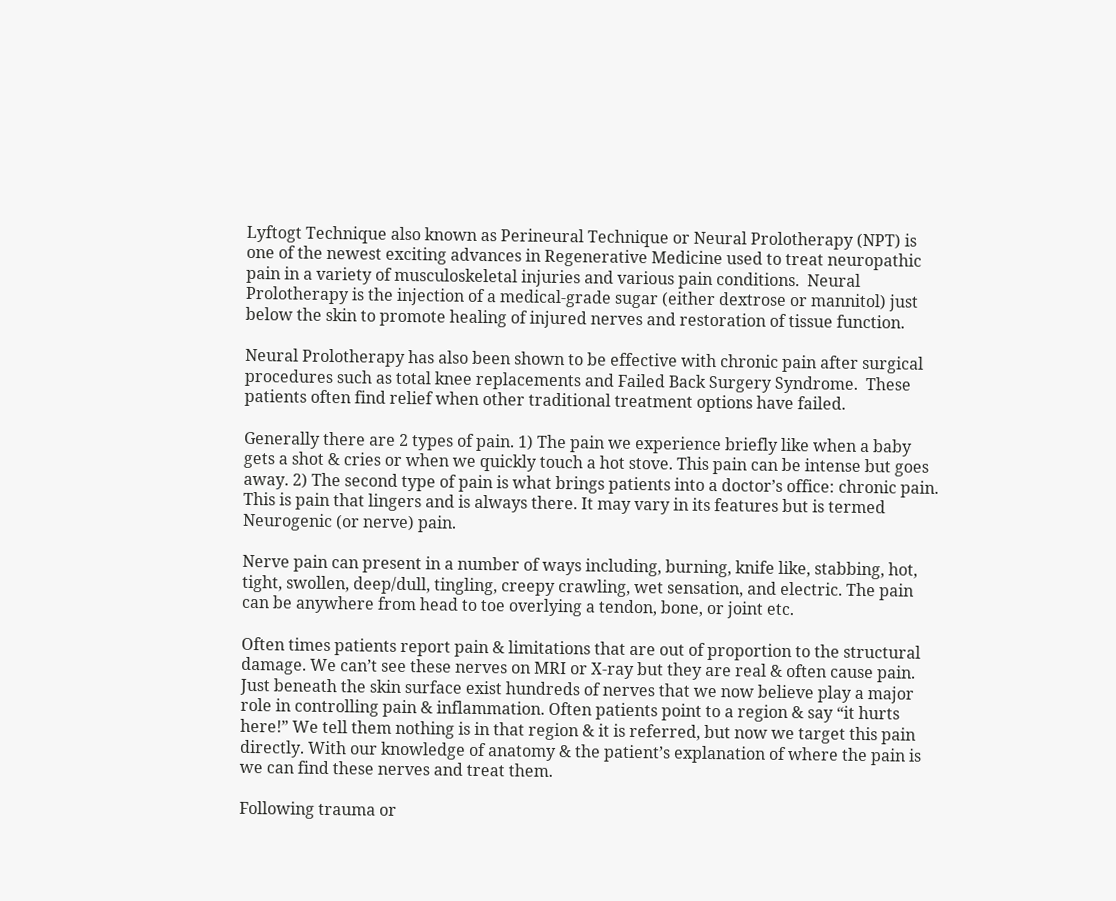Lyftogt Technique also known as Perineural Technique or Neural Prolotherapy (NPT) is one of the newest exciting advances in Regenerative Medicine used to treat neuropathic pain in a variety of musculoskeletal injuries and various pain conditions.  Neural Prolotherapy is the injection of a medical-grade sugar (either dextrose or mannitol) just below the skin to promote healing of injured nerves and restoration of tissue function.

Neural Prolotherapy has also been shown to be effective with chronic pain after surgical procedures such as total knee replacements and Failed Back Surgery Syndrome.  These patients often find relief when other traditional treatment options have failed.

Generally there are 2 types of pain. 1) The pain we experience briefly like when a baby gets a shot & cries or when we quickly touch a hot stove. This pain can be intense but goes away. 2) The second type of pain is what brings patients into a doctor’s office: chronic pain. This is pain that lingers and is always there. It may vary in its features but is termed Neurogenic (or nerve) pain.

Nerve pain can present in a number of ways including, burning, knife like, stabbing, hot, tight, swollen, deep/dull, tingling, creepy crawling, wet sensation, and electric. The pain can be anywhere from head to toe overlying a tendon, bone, or joint etc.

Often times patients report pain & limitations that are out of proportion to the structural damage. We can’t see these nerves on MRI or X-ray but they are real & often cause pain. Just beneath the skin surface exist hundreds of nerves that we now believe play a major role in controlling pain & inflammation. Often patients point to a region & say “it hurts here!” We tell them nothing is in that region & it is referred, but now we target this pain directly. With our knowledge of anatomy & the patient’s explanation of where the pain is we can find these nerves and treat them.

Following trauma or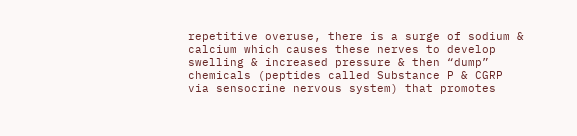repetitive overuse, there is a surge of sodium & calcium which causes these nerves to develop swelling & increased pressure & then “dump” chemicals (peptides called Substance P & CGRP via sensocrine nervous system) that promotes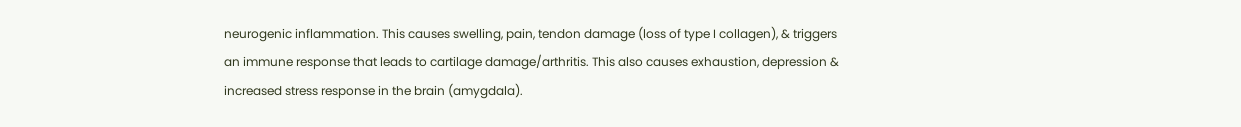neurogenic inflammation. This causes swelling, pain, tendon damage (loss of type I collagen), & triggers an immune response that leads to cartilage damage/arthritis. This also causes exhaustion, depression & increased stress response in the brain (amygdala).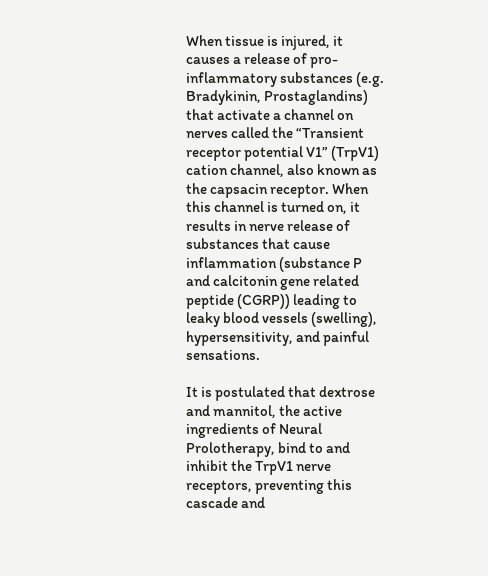When tissue is injured, it causes a release of pro-inflammatory substances (e.g. Bradykinin, Prostaglandins) that activate a channel on nerves called the “Transient receptor potential V1” (TrpV1) cation channel, also known as the capsacin receptor. When this channel is turned on, it results in nerve release of substances that cause inflammation (substance P and calcitonin gene related peptide (CGRP)) leading to leaky blood vessels (swelling), hypersensitivity, and painful sensations.

It is postulated that dextrose and mannitol, the active ingredients of Neural Prolotherapy, bind to and inhibit the TrpV1 nerve receptors, preventing this cascade and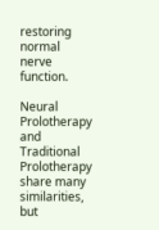restoring normal nerve function.

Neural Prolotherapy and Traditional Prolotherapy share many similarities, but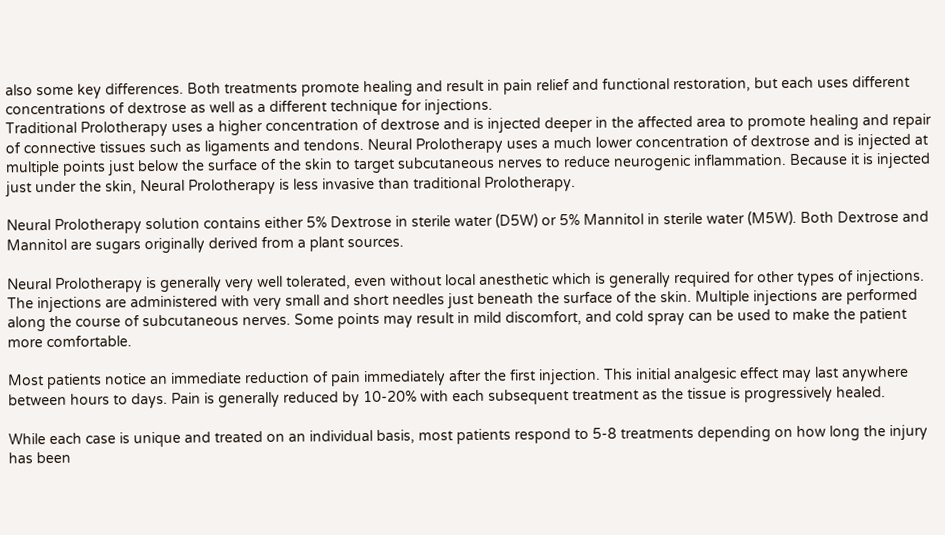also some key differences. Both treatments promote healing and result in pain relief and functional restoration, but each uses different concentrations of dextrose as well as a different technique for injections.
Traditional Prolotherapy uses a higher concentration of dextrose and is injected deeper in the affected area to promote healing and repair of connective tissues such as ligaments and tendons. Neural Prolotherapy uses a much lower concentration of dextrose and is injected at multiple points just below the surface of the skin to target subcutaneous nerves to reduce neurogenic inflammation. Because it is injected just under the skin, Neural Prolotherapy is less invasive than traditional Prolotherapy.

Neural Prolotherapy solution contains either 5% Dextrose in sterile water (D5W) or 5% Mannitol in sterile water (M5W). Both Dextrose and Mannitol are sugars originally derived from a plant sources.

Neural Prolotherapy is generally very well tolerated, even without local anesthetic which is generally required for other types of injections. The injections are administered with very small and short needles just beneath the surface of the skin. Multiple injections are performed along the course of subcutaneous nerves. Some points may result in mild discomfort, and cold spray can be used to make the patient more comfortable.

Most patients notice an immediate reduction of pain immediately after the first injection. This initial analgesic effect may last anywhere between hours to days. Pain is generally reduced by 10-20% with each subsequent treatment as the tissue is progressively healed.

While each case is unique and treated on an individual basis, most patients respond to 5-8 treatments depending on how long the injury has been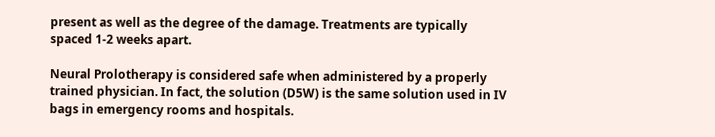present as well as the degree of the damage. Treatments are typically spaced 1-2 weeks apart.

Neural Prolotherapy is considered safe when administered by a properly trained physician. In fact, the solution (D5W) is the same solution used in IV bags in emergency rooms and hospitals.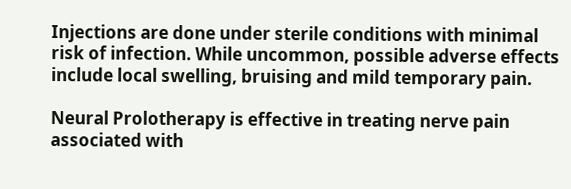Injections are done under sterile conditions with minimal risk of infection. While uncommon, possible adverse effects include local swelling, bruising and mild temporary pain.

Neural Prolotherapy is effective in treating nerve pain associated with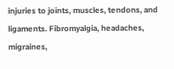injuries to joints, muscles, tendons, and ligaments. Fibromyalgia, headaches, migraines,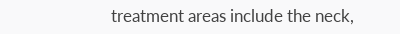treatment areas include the neck,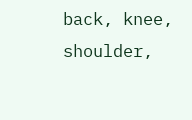back, knee, shoulder,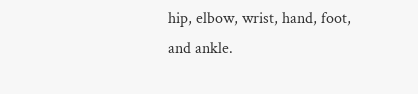hip, elbow, wrist, hand, foot, and ankle.